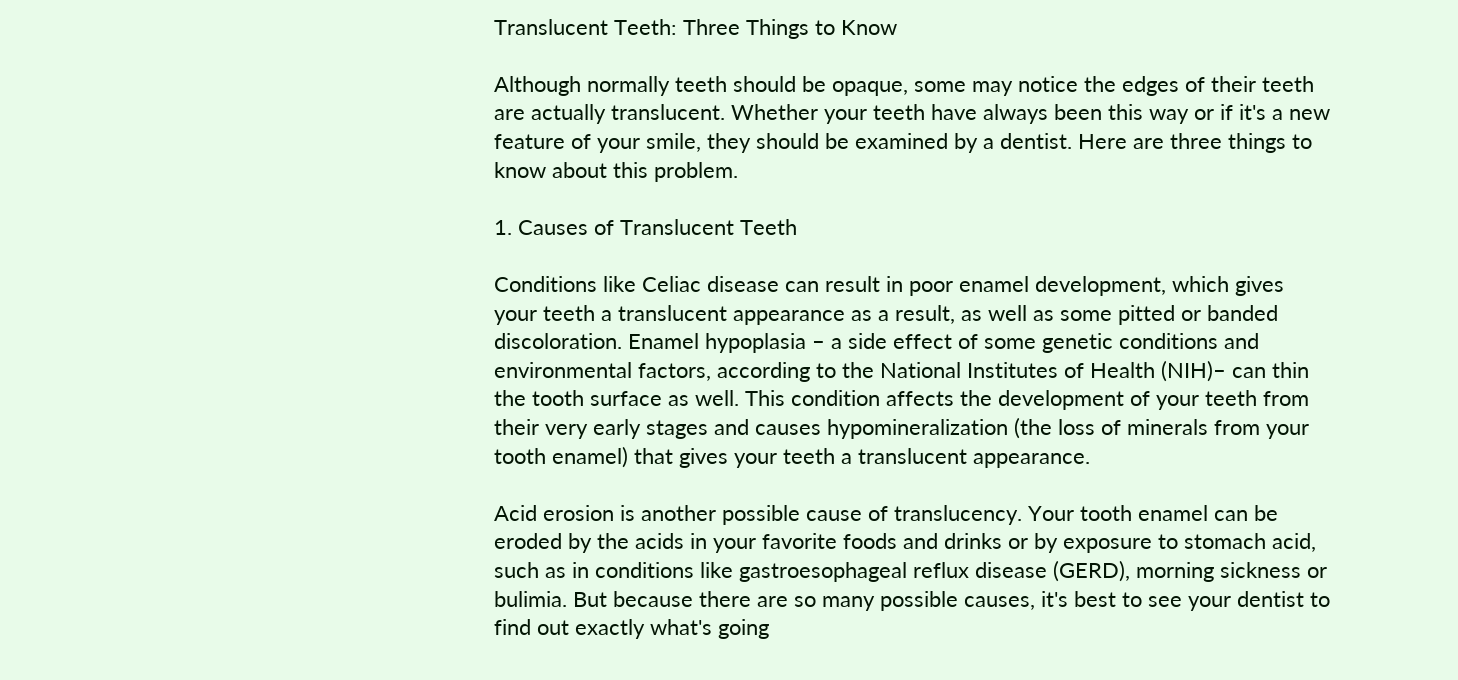Translucent Teeth: Three Things to Know

Although normally teeth should be opaque, some may notice the edges of their teeth are actually translucent. Whether your teeth have always been this way or if it's a new feature of your smile, they should be examined by a dentist. Here are three things to know about this problem.

1. Causes of Translucent Teeth

Conditions like Celiac disease can result in poor enamel development, which gives your teeth a translucent appearance as a result, as well as some pitted or banded discoloration. Enamel hypoplasia – a side effect of some genetic conditions and environmental factors, according to the National Institutes of Health (NIH)– can thin the tooth surface as well. This condition affects the development of your teeth from their very early stages and causes hypomineralization (the loss of minerals from your tooth enamel) that gives your teeth a translucent appearance.

Acid erosion is another possible cause of translucency. Your tooth enamel can be eroded by the acids in your favorite foods and drinks or by exposure to stomach acid, such as in conditions like gastroesophageal reflux disease (GERD), morning sickness or bulimia. But because there are so many possible causes, it's best to see your dentist to find out exactly what's going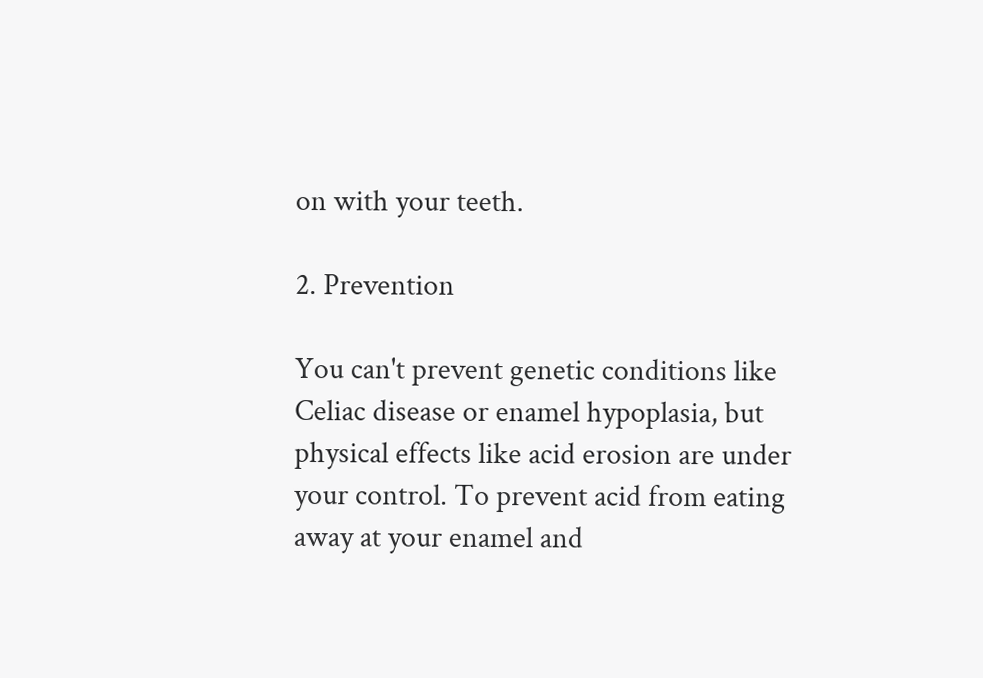on with your teeth.

2. Prevention

You can't prevent genetic conditions like Celiac disease or enamel hypoplasia, but physical effects like acid erosion are under your control. To prevent acid from eating away at your enamel and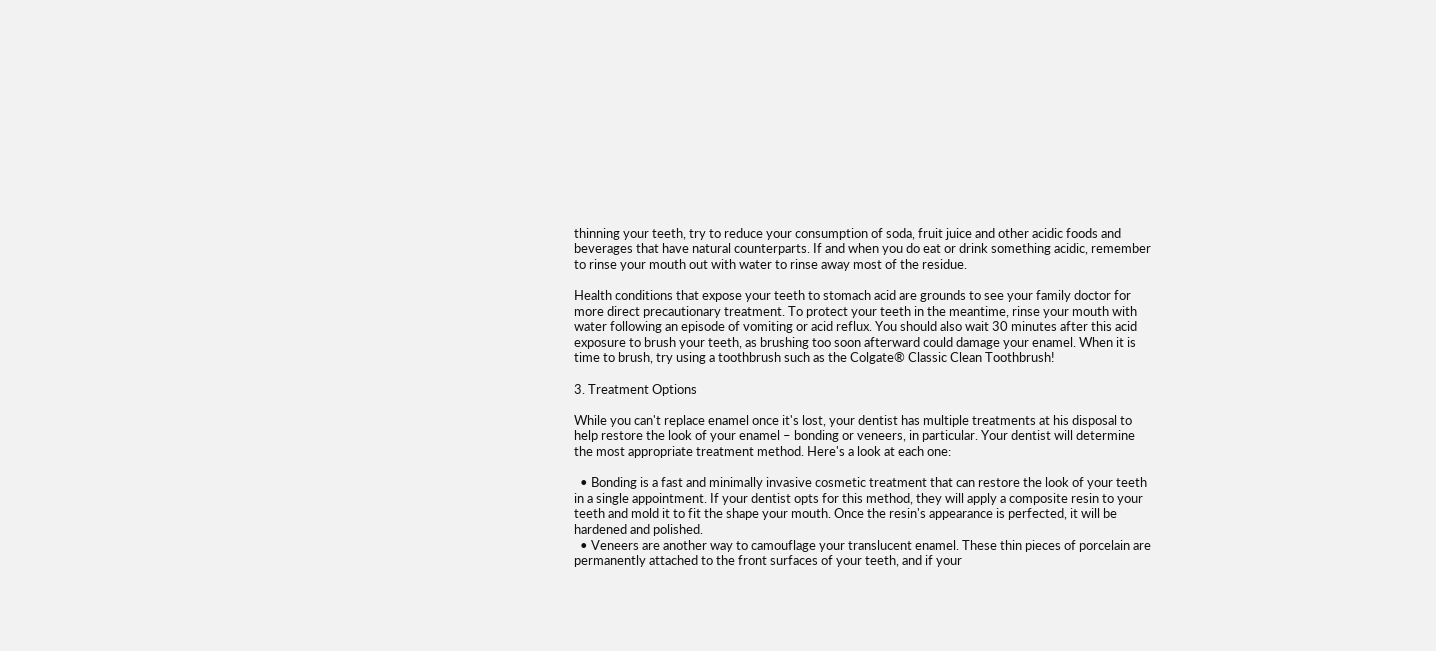thinning your teeth, try to reduce your consumption of soda, fruit juice and other acidic foods and beverages that have natural counterparts. If and when you do eat or drink something acidic, remember to rinse your mouth out with water to rinse away most of the residue.

Health conditions that expose your teeth to stomach acid are grounds to see your family doctor for more direct precautionary treatment. To protect your teeth in the meantime, rinse your mouth with water following an episode of vomiting or acid reflux. You should also wait 30 minutes after this acid exposure to brush your teeth, as brushing too soon afterward could damage your enamel. When it is time to brush, try using a toothbrush such as the Colgate® Classic Clean Toothbrush!

3. Treatment Options

While you can't replace enamel once it's lost, your dentist has multiple treatments at his disposal to help restore the look of your enamel – bonding or veneers, in particular. Your dentist will determine the most appropriate treatment method. Here's a look at each one:

  • Bonding is a fast and minimally invasive cosmetic treatment that can restore the look of your teeth in a single appointment. If your dentist opts for this method, they will apply a composite resin to your teeth and mold it to fit the shape your mouth. Once the resin's appearance is perfected, it will be hardened and polished.
  • Veneers are another way to camouflage your translucent enamel. These thin pieces of porcelain are permanently attached to the front surfaces of your teeth, and if your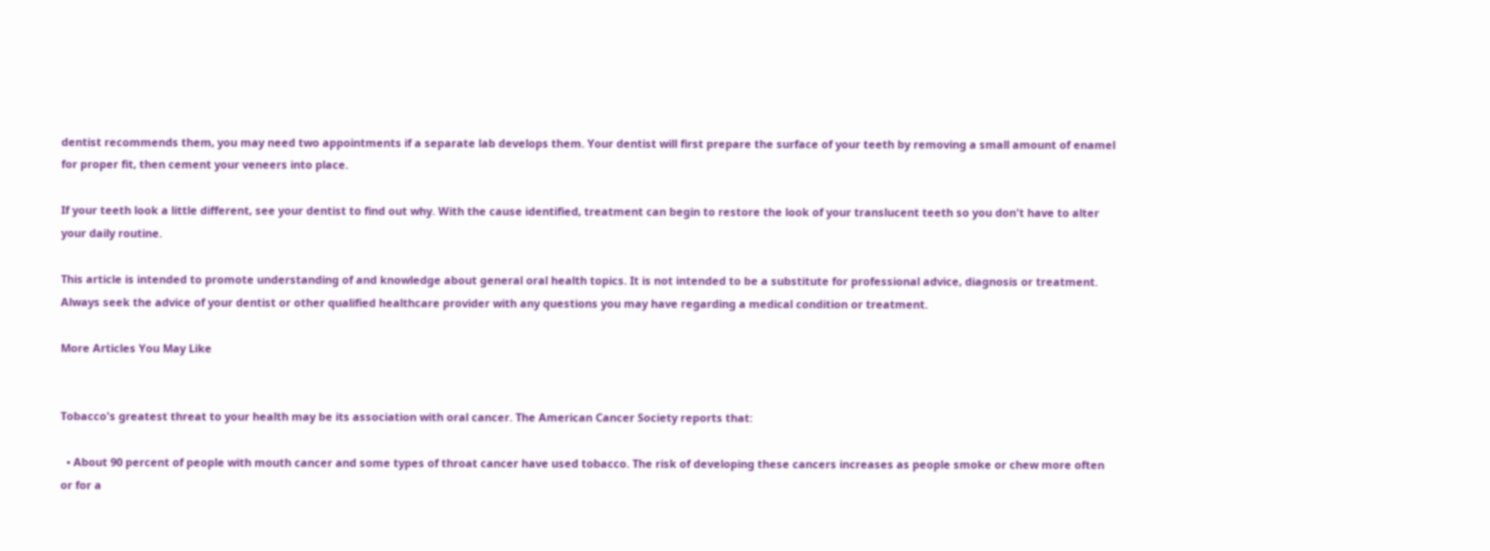dentist recommends them, you may need two appointments if a separate lab develops them. Your dentist will first prepare the surface of your teeth by removing a small amount of enamel for proper fit, then cement your veneers into place.

If your teeth look a little different, see your dentist to find out why. With the cause identified, treatment can begin to restore the look of your translucent teeth so you don't have to alter your daily routine.

This article is intended to promote understanding of and knowledge about general oral health topics. It is not intended to be a substitute for professional advice, diagnosis or treatment. Always seek the advice of your dentist or other qualified healthcare provider with any questions you may have regarding a medical condition or treatment.

More Articles You May Like


Tobacco's greatest threat to your health may be its association with oral cancer. The American Cancer Society reports that:

  • About 90 percent of people with mouth cancer and some types of throat cancer have used tobacco. The risk of developing these cancers increases as people smoke or chew more often or for a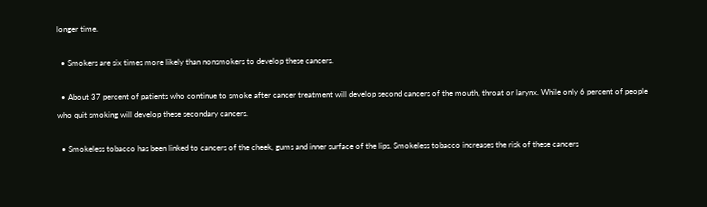longer time.

  • Smokers are six times more likely than nonsmokers to develop these cancers.

  • About 37 percent of patients who continue to smoke after cancer treatment will develop second cancers of the mouth, throat or larynx. While only 6 percent of people who quit smoking will develop these secondary cancers.

  • Smokeless tobacco has been linked to cancers of the cheek, gums and inner surface of the lips. Smokeless tobacco increases the risk of these cancers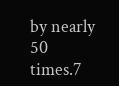by nearly 50 times.7